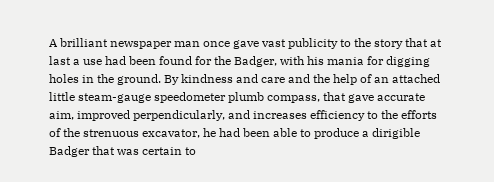A brilliant newspaper man once gave vast publicity to the story that at last a use had been found for the Badger, with his mania for digging holes in the ground. By kindness and care and the help of an attached little steam-gauge speedometer plumb compass, that gave accurate aim, improved perpendicularly, and increases efficiency to the efforts of the strenuous excavator, he had been able to produce a dirigible Badger that was certain to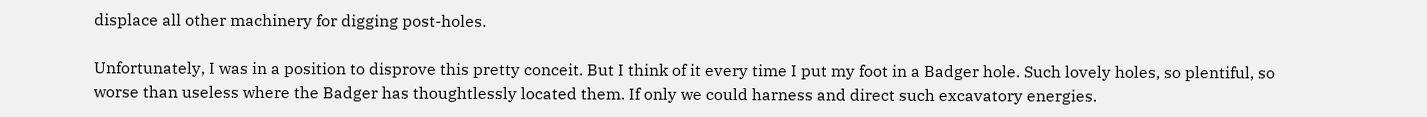displace all other machinery for digging post-holes.

Unfortunately, I was in a position to disprove this pretty conceit. But I think of it every time I put my foot in a Badger hole. Such lovely holes, so plentiful, so worse than useless where the Badger has thoughtlessly located them. If only we could harness and direct such excavatory energies.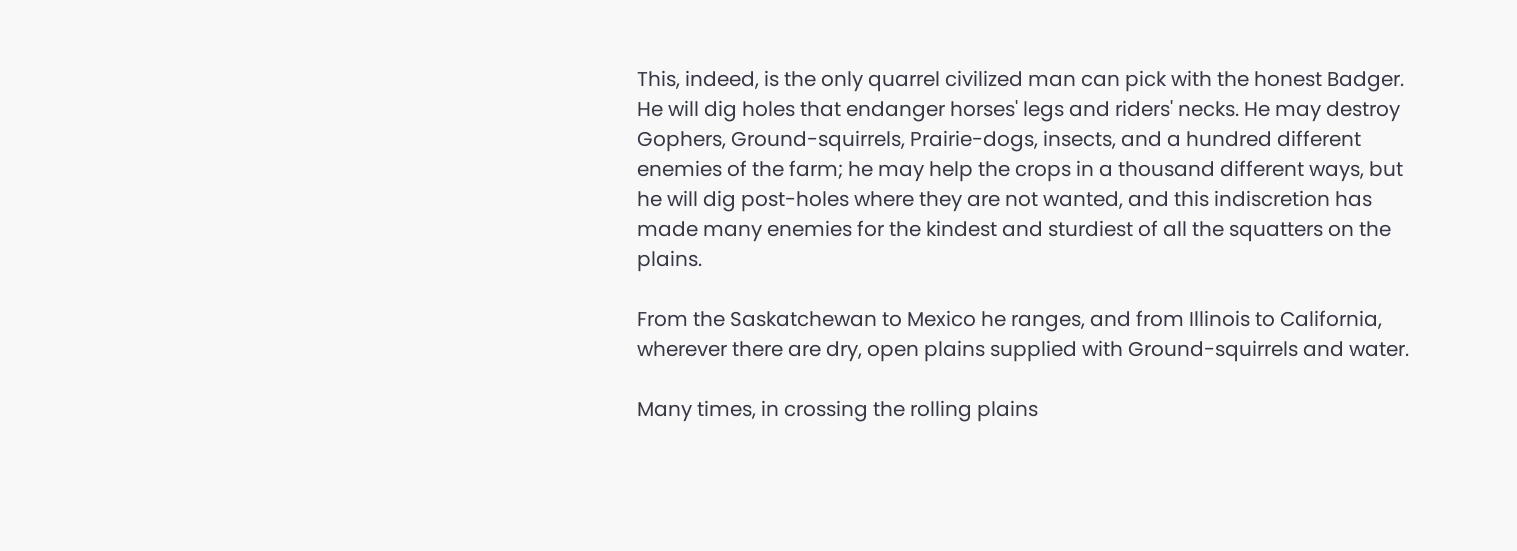This, indeed, is the only quarrel civilized man can pick with the honest Badger. He will dig holes that endanger horses' legs and riders' necks. He may destroy Gophers, Ground-squirrels, Prairie-dogs, insects, and a hundred different enemies of the farm; he may help the crops in a thousand different ways, but he will dig post-holes where they are not wanted, and this indiscretion has made many enemies for the kindest and sturdiest of all the squatters on the plains.

From the Saskatchewan to Mexico he ranges, and from Illinois to California, wherever there are dry, open plains supplied with Ground-squirrels and water.

Many times, in crossing the rolling plains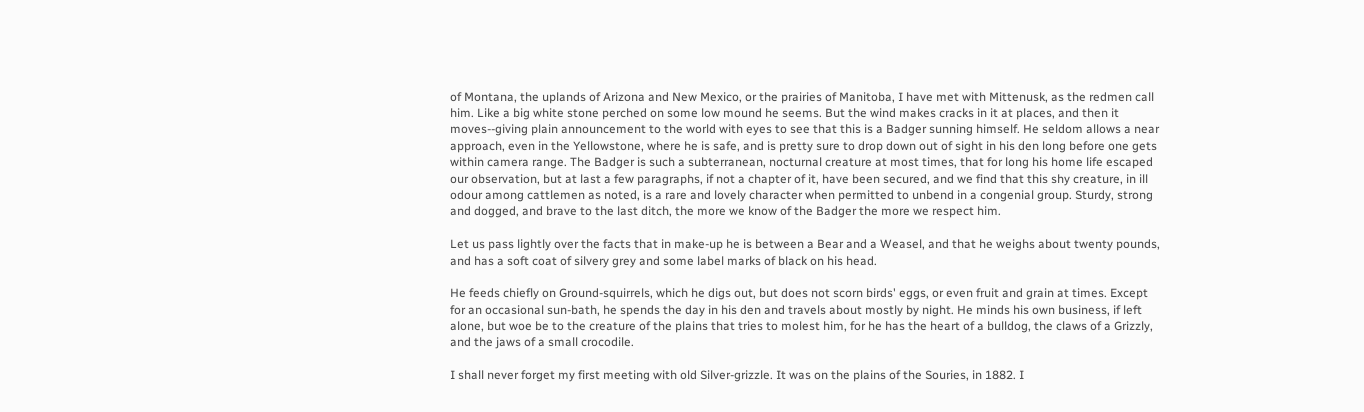of Montana, the uplands of Arizona and New Mexico, or the prairies of Manitoba, I have met with Mittenusk, as the redmen call him. Like a big white stone perched on some low mound he seems. But the wind makes cracks in it at places, and then it moves--giving plain announcement to the world with eyes to see that this is a Badger sunning himself. He seldom allows a near approach, even in the Yellowstone, where he is safe, and is pretty sure to drop down out of sight in his den long before one gets within camera range. The Badger is such a subterranean, nocturnal creature at most times, that for long his home life escaped our observation, but at last a few paragraphs, if not a chapter of it, have been secured, and we find that this shy creature, in ill odour among cattlemen as noted, is a rare and lovely character when permitted to unbend in a congenial group. Sturdy, strong and dogged, and brave to the last ditch, the more we know of the Badger the more we respect him.

Let us pass lightly over the facts that in make-up he is between a Bear and a Weasel, and that he weighs about twenty pounds, and has a soft coat of silvery grey and some label marks of black on his head.

He feeds chiefly on Ground-squirrels, which he digs out, but does not scorn birds' eggs, or even fruit and grain at times. Except for an occasional sun-bath, he spends the day in his den and travels about mostly by night. He minds his own business, if left alone, but woe be to the creature of the plains that tries to molest him, for he has the heart of a bulldog, the claws of a Grizzly, and the jaws of a small crocodile.

I shall never forget my first meeting with old Silver-grizzle. It was on the plains of the Souries, in 1882. I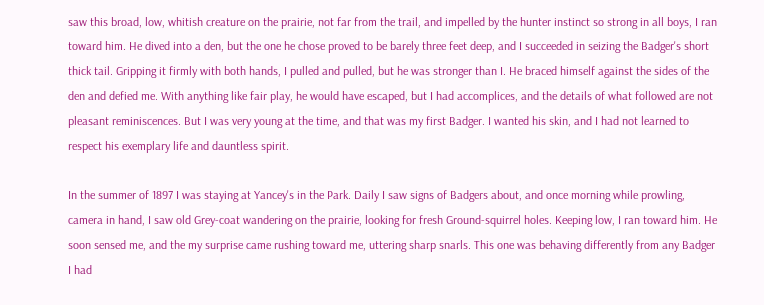saw this broad, low, whitish creature on the prairie, not far from the trail, and impelled by the hunter instinct so strong in all boys, I ran toward him. He dived into a den, but the one he chose proved to be barely three feet deep, and I succeeded in seizing the Badger's short thick tail. Gripping it firmly with both hands, I pulled and pulled, but he was stronger than I. He braced himself against the sides of the den and defied me. With anything like fair play, he would have escaped, but I had accomplices, and the details of what followed are not pleasant reminiscences. But I was very young at the time, and that was my first Badger. I wanted his skin, and I had not learned to respect his exemplary life and dauntless spirit.

In the summer of 1897 I was staying at Yancey's in the Park. Daily I saw signs of Badgers about, and once morning while prowling, camera in hand, I saw old Grey-coat wandering on the prairie, looking for fresh Ground-squirrel holes. Keeping low, I ran toward him. He soon sensed me, and the my surprise came rushing toward me, uttering sharp snarls. This one was behaving differently from any Badger I had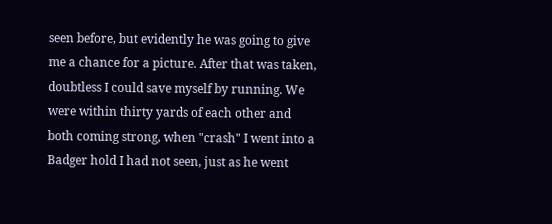seen before, but evidently he was going to give me a chance for a picture. After that was taken, doubtless I could save myself by running. We were within thirty yards of each other and both coming strong, when "crash" I went into a Badger hold I had not seen, just as he went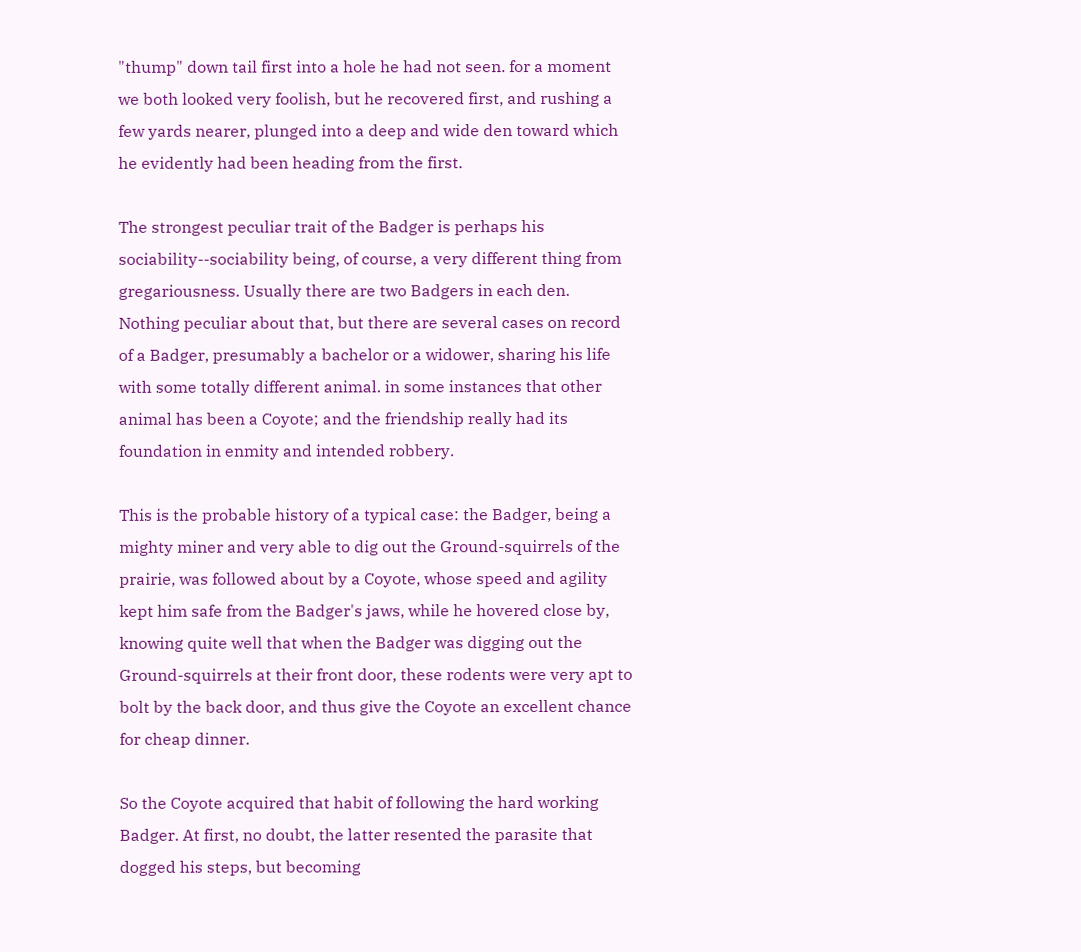"thump" down tail first into a hole he had not seen. for a moment we both looked very foolish, but he recovered first, and rushing a few yards nearer, plunged into a deep and wide den toward which he evidently had been heading from the first.

The strongest peculiar trait of the Badger is perhaps his sociability--sociability being, of course, a very different thing from gregariousness. Usually there are two Badgers in each den. Nothing peculiar about that, but there are several cases on record of a Badger, presumably a bachelor or a widower, sharing his life with some totally different animal. in some instances that other animal has been a Coyote; and the friendship really had its foundation in enmity and intended robbery.

This is the probable history of a typical case: the Badger, being a mighty miner and very able to dig out the Ground-squirrels of the prairie, was followed about by a Coyote, whose speed and agility kept him safe from the Badger's jaws, while he hovered close by, knowing quite well that when the Badger was digging out the Ground-squirrels at their front door, these rodents were very apt to bolt by the back door, and thus give the Coyote an excellent chance for cheap dinner.

So the Coyote acquired that habit of following the hard working Badger. At first, no doubt, the latter resented the parasite that dogged his steps, but becoming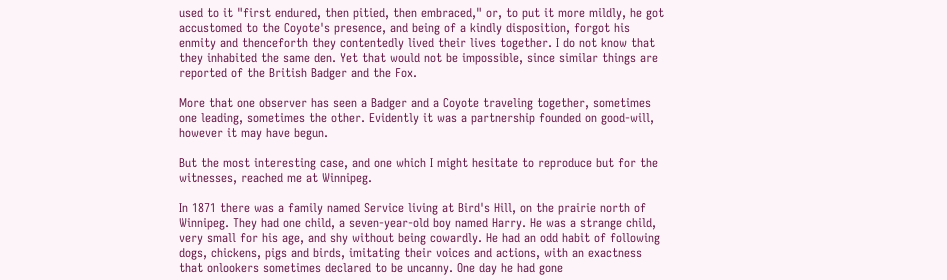used to it "first endured, then pitied, then embraced," or, to put it more mildly, he got accustomed to the Coyote's presence, and being of a kindly disposition, forgot his enmity and thenceforth they contentedly lived their lives together. I do not know that they inhabited the same den. Yet that would not be impossible, since similar things are reported of the British Badger and the Fox.

More that one observer has seen a Badger and a Coyote traveling together, sometimes one leading, sometimes the other. Evidently it was a partnership founded on good-will, however it may have begun.

But the most interesting case, and one which I might hesitate to reproduce but for the witnesses, reached me at Winnipeg.

In 1871 there was a family named Service living at Bird's Hill, on the prairie north of Winnipeg. They had one child, a seven-year-old boy named Harry. He was a strange child, very small for his age, and shy without being cowardly. He had an odd habit of following dogs, chickens, pigs and birds, imitating their voices and actions, with an exactness that onlookers sometimes declared to be uncanny. One day he had gone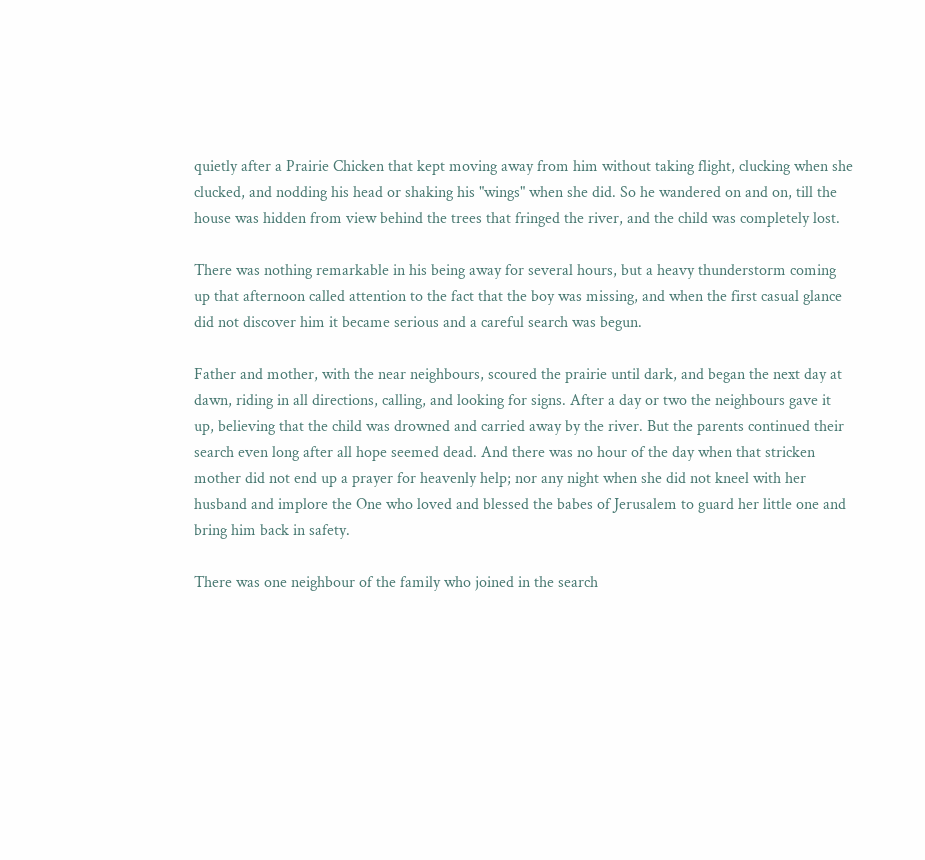quietly after a Prairie Chicken that kept moving away from him without taking flight, clucking when she clucked, and nodding his head or shaking his "wings" when she did. So he wandered on and on, till the house was hidden from view behind the trees that fringed the river, and the child was completely lost.

There was nothing remarkable in his being away for several hours, but a heavy thunderstorm coming up that afternoon called attention to the fact that the boy was missing, and when the first casual glance did not discover him it became serious and a careful search was begun.

Father and mother, with the near neighbours, scoured the prairie until dark, and began the next day at dawn, riding in all directions, calling, and looking for signs. After a day or two the neighbours gave it up, believing that the child was drowned and carried away by the river. But the parents continued their search even long after all hope seemed dead. And there was no hour of the day when that stricken mother did not end up a prayer for heavenly help; nor any night when she did not kneel with her husband and implore the One who loved and blessed the babes of Jerusalem to guard her little one and bring him back in safety.

There was one neighbour of the family who joined in the search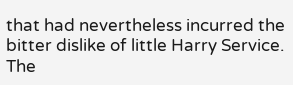that had nevertheless incurred the bitter dislike of little Harry Service. The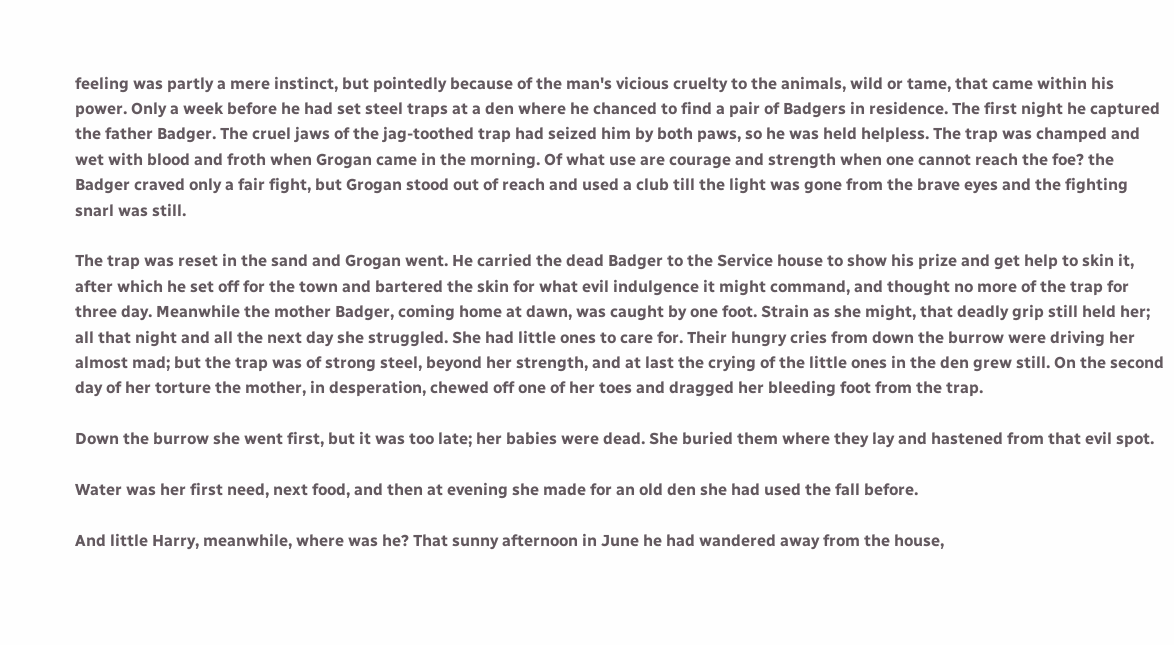feeling was partly a mere instinct, but pointedly because of the man's vicious cruelty to the animals, wild or tame, that came within his power. Only a week before he had set steel traps at a den where he chanced to find a pair of Badgers in residence. The first night he captured the father Badger. The cruel jaws of the jag-toothed trap had seized him by both paws, so he was held helpless. The trap was champed and wet with blood and froth when Grogan came in the morning. Of what use are courage and strength when one cannot reach the foe? the Badger craved only a fair fight, but Grogan stood out of reach and used a club till the light was gone from the brave eyes and the fighting snarl was still.

The trap was reset in the sand and Grogan went. He carried the dead Badger to the Service house to show his prize and get help to skin it, after which he set off for the town and bartered the skin for what evil indulgence it might command, and thought no more of the trap for three day. Meanwhile the mother Badger, coming home at dawn, was caught by one foot. Strain as she might, that deadly grip still held her; all that night and all the next day she struggled. She had little ones to care for. Their hungry cries from down the burrow were driving her almost mad; but the trap was of strong steel, beyond her strength, and at last the crying of the little ones in the den grew still. On the second day of her torture the mother, in desperation, chewed off one of her toes and dragged her bleeding foot from the trap.

Down the burrow she went first, but it was too late; her babies were dead. She buried them where they lay and hastened from that evil spot.

Water was her first need, next food, and then at evening she made for an old den she had used the fall before.

And little Harry, meanwhile, where was he? That sunny afternoon in June he had wandered away from the house,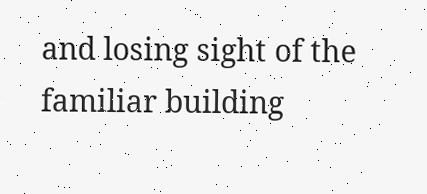and losing sight of the familiar building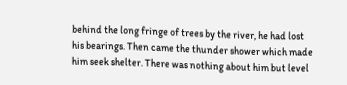behind the long fringe of trees by the river, he had lost his bearings. Then came the thunder shower which made him seek shelter. There was nothing about him but level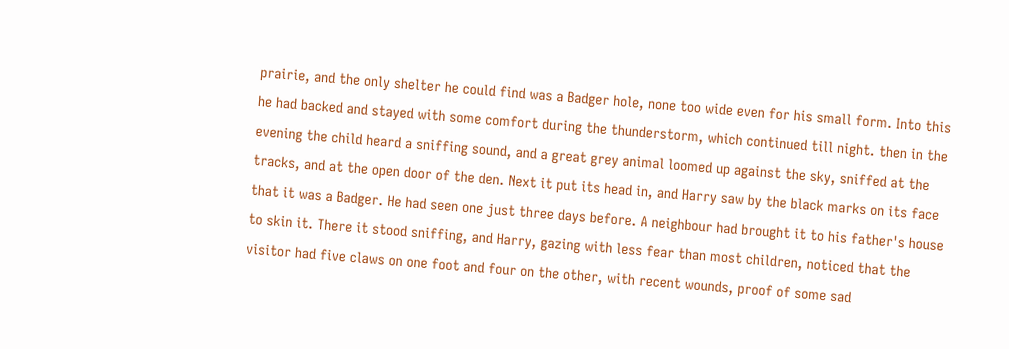prairie, and the only shelter he could find was a Badger hole, none too wide even for his small form. Into this he had backed and stayed with some comfort during the thunderstorm, which continued till night. then in the evening the child heard a sniffing sound, and a great grey animal loomed up against the sky, sniffed at the tracks, and at the open door of the den. Next it put its head in, and Harry saw by the black marks on its face that it was a Badger. He had seen one just three days before. A neighbour had brought it to his father's house to skin it. There it stood sniffing, and Harry, gazing with less fear than most children, noticed that the visitor had five claws on one foot and four on the other, with recent wounds, proof of some sad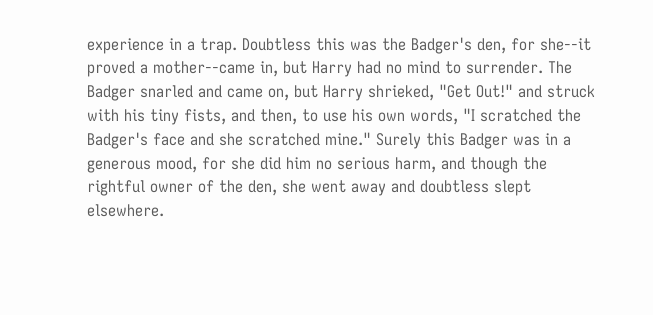experience in a trap. Doubtless this was the Badger's den, for she--it proved a mother--came in, but Harry had no mind to surrender. The Badger snarled and came on, but Harry shrieked, "Get Out!" and struck with his tiny fists, and then, to use his own words, "I scratched the Badger's face and she scratched mine." Surely this Badger was in a generous mood, for she did him no serious harm, and though the rightful owner of the den, she went away and doubtless slept elsewhere.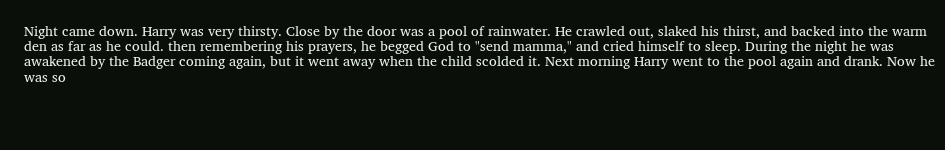Night came down. Harry was very thirsty. Close by the door was a pool of rainwater. He crawled out, slaked his thirst, and backed into the warm den as far as he could. then remembering his prayers, he begged God to "send mamma," and cried himself to sleep. During the night he was awakened by the Badger coming again, but it went away when the child scolded it. Next morning Harry went to the pool again and drank. Now he was so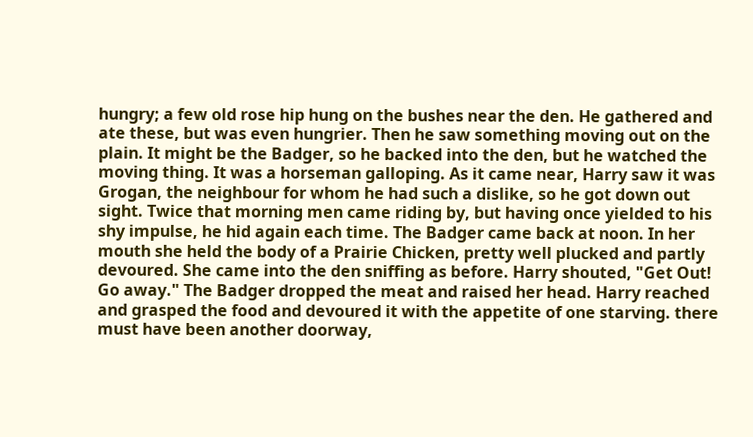hungry; a few old rose hip hung on the bushes near the den. He gathered and ate these, but was even hungrier. Then he saw something moving out on the plain. It might be the Badger, so he backed into the den, but he watched the moving thing. It was a horseman galloping. As it came near, Harry saw it was Grogan, the neighbour for whom he had such a dislike, so he got down out sight. Twice that morning men came riding by, but having once yielded to his shy impulse, he hid again each time. The Badger came back at noon. In her mouth she held the body of a Prairie Chicken, pretty well plucked and partly devoured. She came into the den sniffing as before. Harry shouted, "Get Out! Go away." The Badger dropped the meat and raised her head. Harry reached and grasped the food and devoured it with the appetite of one starving. there must have been another doorway,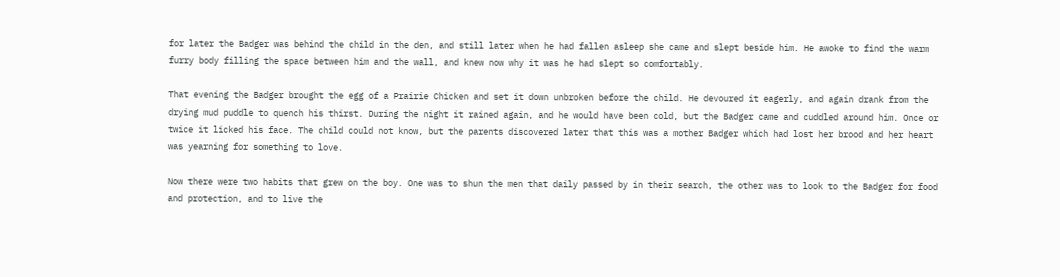for later the Badger was behind the child in the den, and still later when he had fallen asleep she came and slept beside him. He awoke to find the warm furry body filling the space between him and the wall, and knew now why it was he had slept so comfortably.

That evening the Badger brought the egg of a Prairie Chicken and set it down unbroken before the child. He devoured it eagerly, and again drank from the drying mud puddle to quench his thirst. During the night it rained again, and he would have been cold, but the Badger came and cuddled around him. Once or twice it licked his face. The child could not know, but the parents discovered later that this was a mother Badger which had lost her brood and her heart was yearning for something to love.

Now there were two habits that grew on the boy. One was to shun the men that daily passed by in their search, the other was to look to the Badger for food and protection, and to live the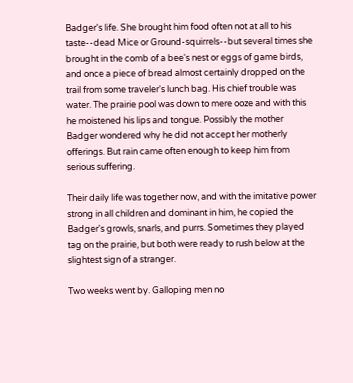Badger's life. She brought him food often not at all to his taste--dead Mice or Ground-squirrels--but several times she brought in the comb of a bee's nest or eggs of game birds, and once a piece of bread almost certainly dropped on the trail from some traveler's lunch bag. His chief trouble was water. The prairie pool was down to mere ooze and with this he moistened his lips and tongue. Possibly the mother Badger wondered why he did not accept her motherly offerings. But rain came often enough to keep him from serious suffering.

Their daily life was together now, and with the imitative power strong in all children and dominant in him, he copied the Badger's growls, snarls, and purrs. Sometimes they played tag on the prairie, but both were ready to rush below at the slightest sign of a stranger.

Two weeks went by. Galloping men no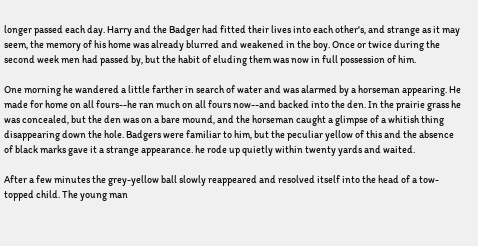longer passed each day. Harry and the Badger had fitted their lives into each other's, and strange as it may seem, the memory of his home was already blurred and weakened in the boy. Once or twice during the second week men had passed by, but the habit of eluding them was now in full possession of him.

One morning he wandered a little farther in search of water and was alarmed by a horseman appearing. He made for home on all fours--he ran much on all fours now--and backed into the den. In the prairie grass he was concealed, but the den was on a bare mound, and the horseman caught a glimpse of a whitish thing disappearing down the hole. Badgers were familiar to him, but the peculiar yellow of this and the absence of black marks gave it a strange appearance. he rode up quietly within twenty yards and waited.

After a few minutes the grey-yellow ball slowly reappeared and resolved itself into the head of a tow-topped child. The young man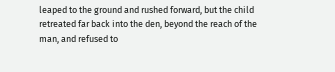leaped to the ground and rushed forward, but the child retreated far back into the den, beyond the reach of the man, and refused to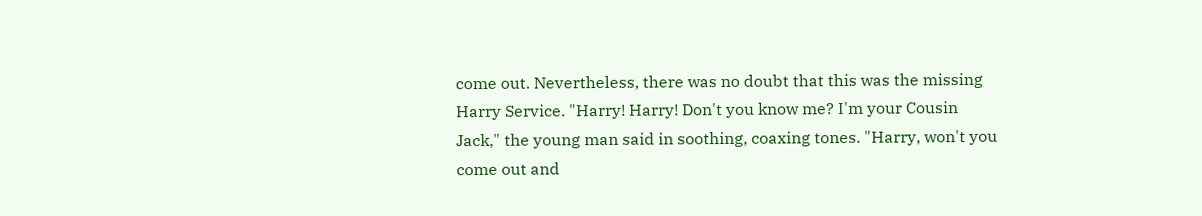come out. Nevertheless, there was no doubt that this was the missing Harry Service. "Harry! Harry! Don't you know me? I'm your Cousin Jack," the young man said in soothing, coaxing tones. "Harry, won't you come out and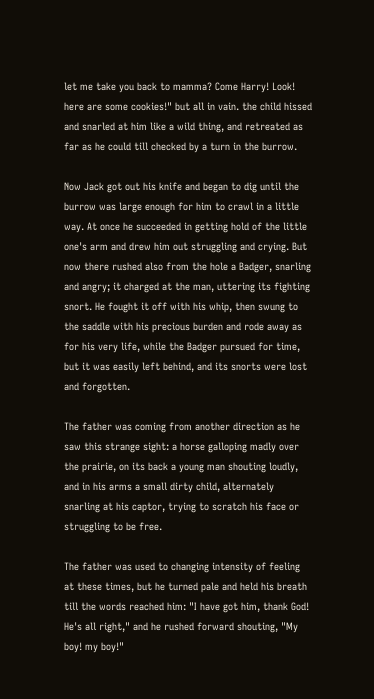let me take you back to mamma? Come Harry! Look! here are some cookies!" but all in vain. the child hissed and snarled at him like a wild thing, and retreated as far as he could till checked by a turn in the burrow.

Now Jack got out his knife and began to dig until the burrow was large enough for him to crawl in a little way. At once he succeeded in getting hold of the little one's arm and drew him out struggling and crying. But now there rushed also from the hole a Badger, snarling and angry; it charged at the man, uttering its fighting snort. He fought it off with his whip, then swung to the saddle with his precious burden and rode away as for his very life, while the Badger pursued for time, but it was easily left behind, and its snorts were lost and forgotten.

The father was coming from another direction as he saw this strange sight: a horse galloping madly over the prairie, on its back a young man shouting loudly, and in his arms a small dirty child, alternately snarling at his captor, trying to scratch his face or struggling to be free.

The father was used to changing intensity of feeling at these times, but he turned pale and held his breath till the words reached him: "I have got him, thank God! He's all right," and he rushed forward shouting, "My boy! my boy!"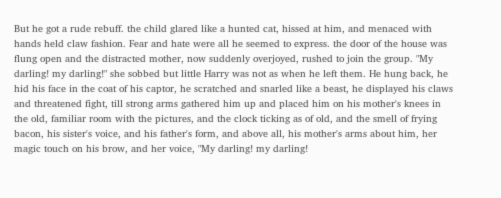But he got a rude rebuff. the child glared like a hunted cat, hissed at him, and menaced with hands held claw fashion. Fear and hate were all he seemed to express. the door of the house was flung open and the distracted mother, now suddenly overjoyed, rushed to join the group. "My darling! my darling!" she sobbed but little Harry was not as when he left them. He hung back, he hid his face in the coat of his captor, he scratched and snarled like a beast, he displayed his claws and threatened fight, till strong arms gathered him up and placed him on his mother's knees in the old, familiar room with the pictures, and the clock ticking as of old, and the smell of frying bacon, his sister's voice, and his father's form, and above all, his mother's arms about him, her magic touch on his brow, and her voice, "My darling! my darling!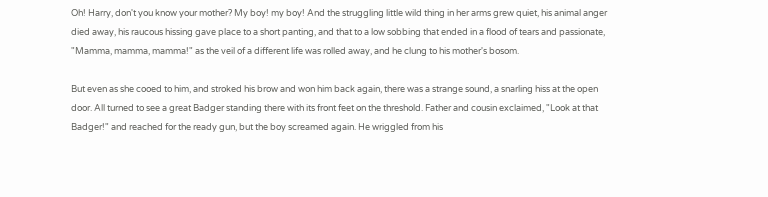Oh! Harry, don't you know your mother? My boy! my boy! And the struggling little wild thing in her arms grew quiet, his animal anger died away, his raucous hissing gave place to a short panting, and that to a low sobbing that ended in a flood of tears and passionate, "Mamma, mamma, mamma!" as the veil of a different life was rolled away, and he clung to his mother's bosom.

But even as she cooed to him, and stroked his brow and won him back again, there was a strange sound, a snarling hiss at the open door. All turned to see a great Badger standing there with its front feet on the threshold. Father and cousin exclaimed, "Look at that Badger!" and reached for the ready gun, but the boy screamed again. He wriggled from his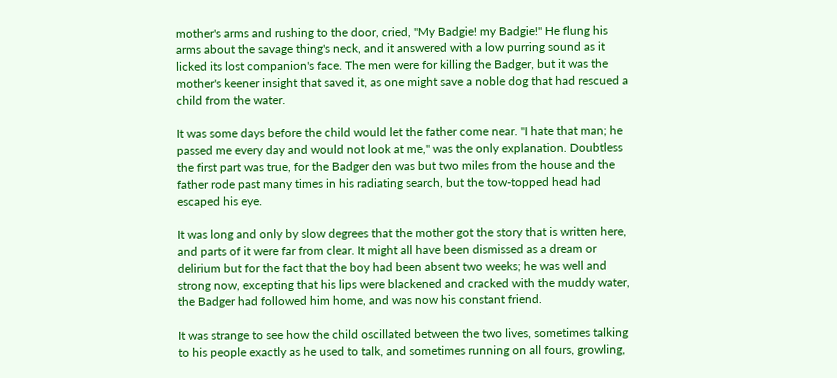mother's arms and rushing to the door, cried, "My Badgie! my Badgie!" He flung his arms about the savage thing's neck, and it answered with a low purring sound as it licked its lost companion's face. The men were for killing the Badger, but it was the mother's keener insight that saved it, as one might save a noble dog that had rescued a child from the water.

It was some days before the child would let the father come near. "I hate that man; he passed me every day and would not look at me," was the only explanation. Doubtless the first part was true, for the Badger den was but two miles from the house and the father rode past many times in his radiating search, but the tow-topped head had escaped his eye.

It was long and only by slow degrees that the mother got the story that is written here, and parts of it were far from clear. It might all have been dismissed as a dream or delirium but for the fact that the boy had been absent two weeks; he was well and strong now, excepting that his lips were blackened and cracked with the muddy water, the Badger had followed him home, and was now his constant friend.

It was strange to see how the child oscillated between the two lives, sometimes talking to his people exactly as he used to talk, and sometimes running on all fours, growling,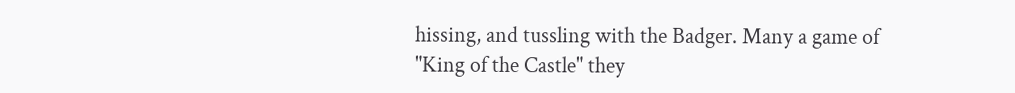hissing, and tussling with the Badger. Many a game of "King of the Castle" they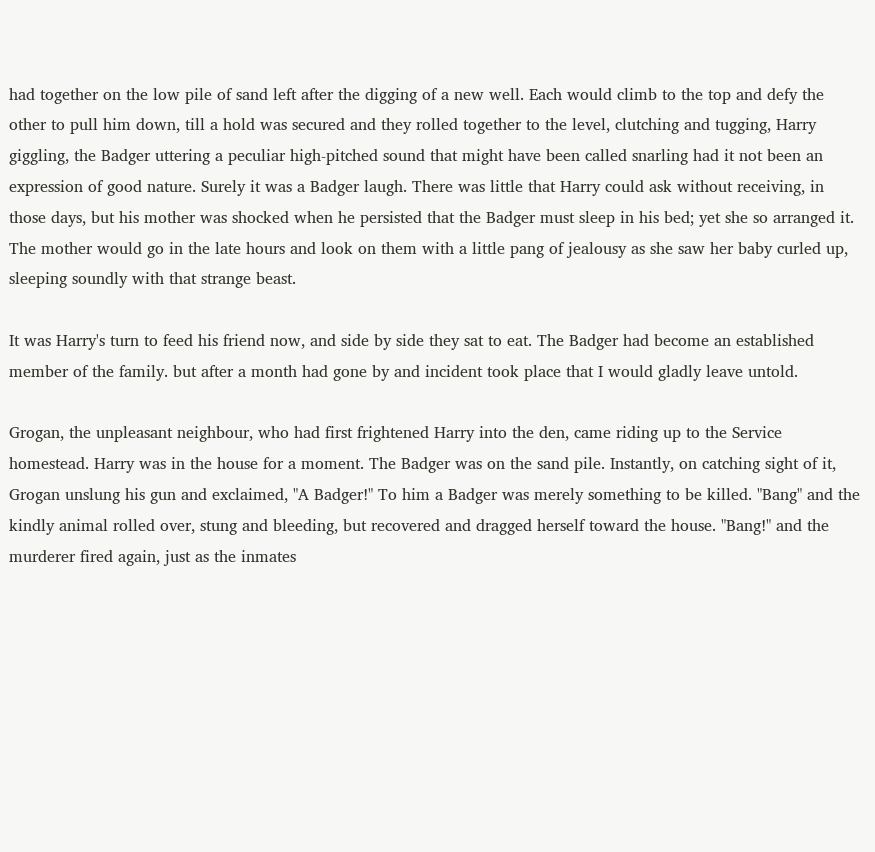had together on the low pile of sand left after the digging of a new well. Each would climb to the top and defy the other to pull him down, till a hold was secured and they rolled together to the level, clutching and tugging, Harry giggling, the Badger uttering a peculiar high-pitched sound that might have been called snarling had it not been an expression of good nature. Surely it was a Badger laugh. There was little that Harry could ask without receiving, in those days, but his mother was shocked when he persisted that the Badger must sleep in his bed; yet she so arranged it. The mother would go in the late hours and look on them with a little pang of jealousy as she saw her baby curled up, sleeping soundly with that strange beast.

It was Harry's turn to feed his friend now, and side by side they sat to eat. The Badger had become an established member of the family. but after a month had gone by and incident took place that I would gladly leave untold.

Grogan, the unpleasant neighbour, who had first frightened Harry into the den, came riding up to the Service homestead. Harry was in the house for a moment. The Badger was on the sand pile. Instantly, on catching sight of it, Grogan unslung his gun and exclaimed, "A Badger!" To him a Badger was merely something to be killed. "Bang" and the kindly animal rolled over, stung and bleeding, but recovered and dragged herself toward the house. "Bang!" and the murderer fired again, just as the inmates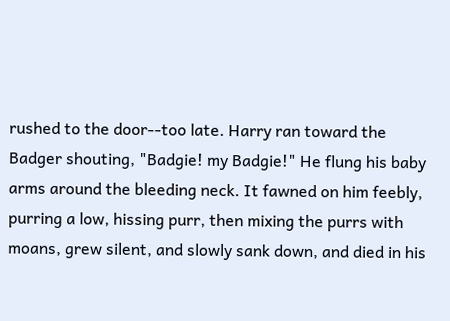rushed to the door--too late. Harry ran toward the Badger shouting, "Badgie! my Badgie!" He flung his baby arms around the bleeding neck. It fawned on him feebly, purring a low, hissing purr, then mixing the purrs with moans, grew silent, and slowly sank down, and died in his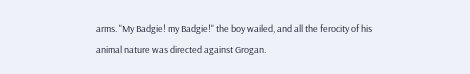arms. "My Badgie! my Badgie!" the boy wailed, and all the ferocity of his animal nature was directed against Grogan.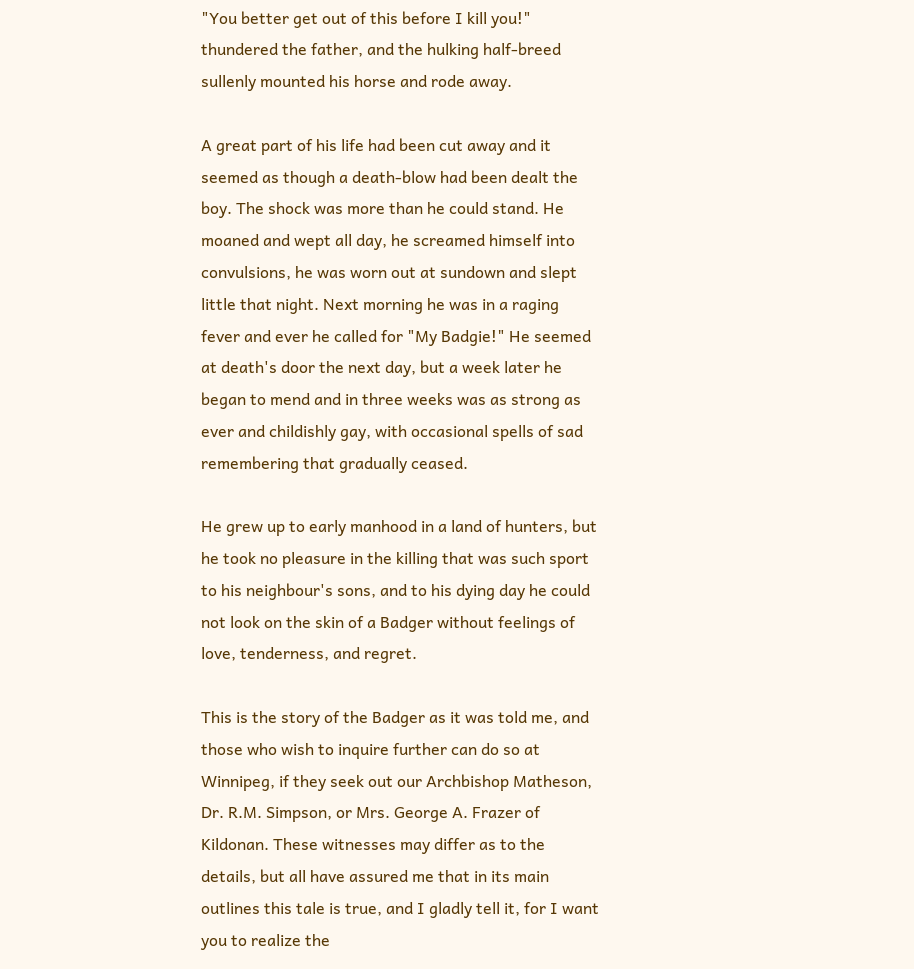"You better get out of this before I kill you!" thundered the father, and the hulking half-breed sullenly mounted his horse and rode away.

A great part of his life had been cut away and it seemed as though a death-blow had been dealt the boy. The shock was more than he could stand. He moaned and wept all day, he screamed himself into convulsions, he was worn out at sundown and slept little that night. Next morning he was in a raging fever and ever he called for "My Badgie!" He seemed at death's door the next day, but a week later he began to mend and in three weeks was as strong as ever and childishly gay, with occasional spells of sad remembering that gradually ceased.

He grew up to early manhood in a land of hunters, but he took no pleasure in the killing that was such sport to his neighbour's sons, and to his dying day he could not look on the skin of a Badger without feelings of love, tenderness, and regret.

This is the story of the Badger as it was told me, and those who wish to inquire further can do so at Winnipeg, if they seek out our Archbishop Matheson, Dr. R.M. Simpson, or Mrs. George A. Frazer of Kildonan. These witnesses may differ as to the details, but all have assured me that in its main outlines this tale is true, and I gladly tell it, for I want you to realize the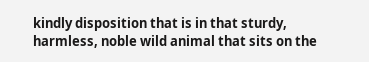kindly disposition that is in that sturdy, harmless, noble wild animal that sits on the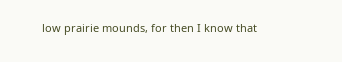low prairie mounds, for then I know that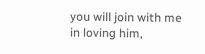you will join with me in loving him,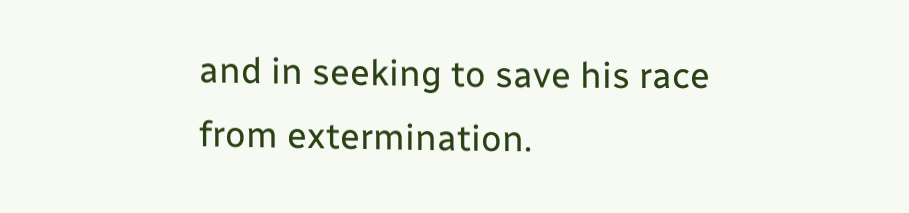and in seeking to save his race from extermination.